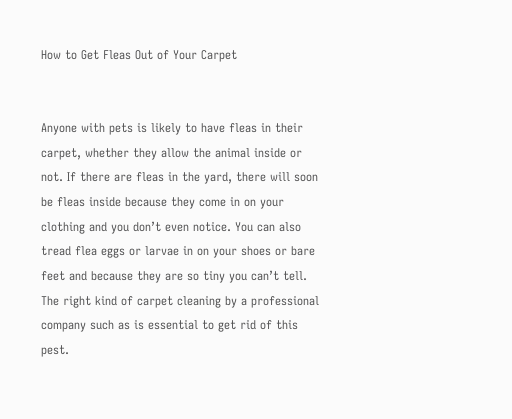How to Get Fleas Out of Your Carpet


Anyone with pets is likely to have fleas in their carpet, whether they allow the animal inside or not. If there are fleas in the yard, there will soon be fleas inside because they come in on your clothing and you don’t even notice. You can also tread flea eggs or larvae in on your shoes or bare feet and because they are so tiny you can’t tell. The right kind of carpet cleaning by a professional company such as is essential to get rid of this pest.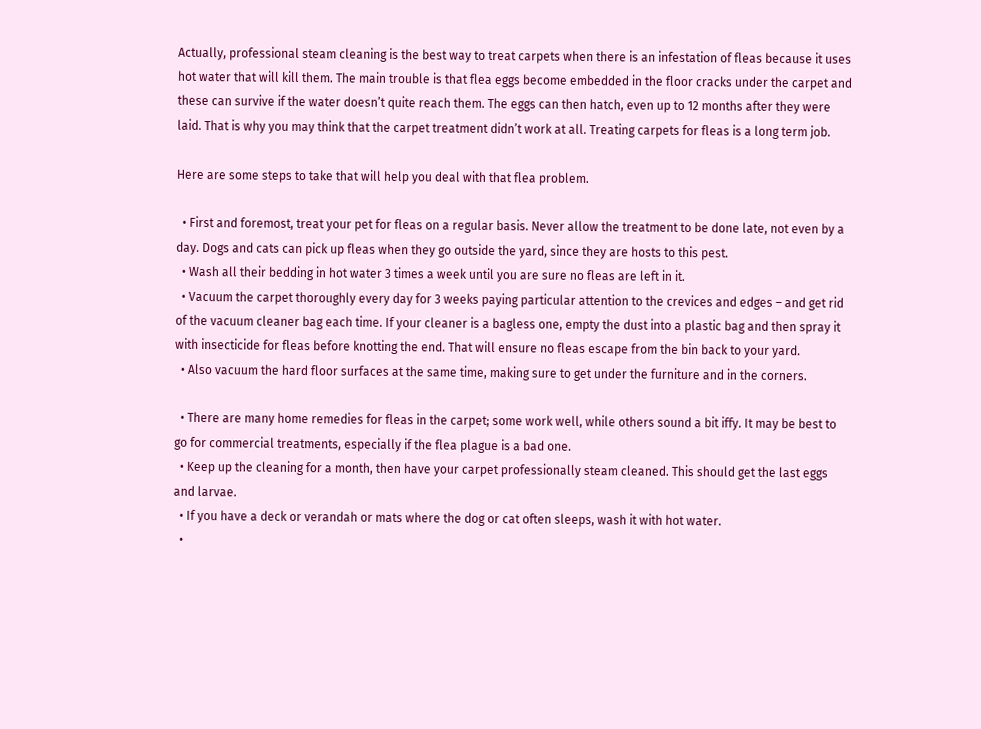Actually, professional steam cleaning is the best way to treat carpets when there is an infestation of fleas because it uses hot water that will kill them. The main trouble is that flea eggs become embedded in the floor cracks under the carpet and these can survive if the water doesn’t quite reach them. The eggs can then hatch, even up to 12 months after they were laid. That is why you may think that the carpet treatment didn’t work at all. Treating carpets for fleas is a long term job.

Here are some steps to take that will help you deal with that flea problem.

  • First and foremost, treat your pet for fleas on a regular basis. Never allow the treatment to be done late, not even by a day. Dogs and cats can pick up fleas when they go outside the yard, since they are hosts to this pest.
  • Wash all their bedding in hot water 3 times a week until you are sure no fleas are left in it.
  • Vacuum the carpet thoroughly every day for 3 weeks paying particular attention to the crevices and edges – and get rid of the vacuum cleaner bag each time. If your cleaner is a bagless one, empty the dust into a plastic bag and then spray it with insecticide for fleas before knotting the end. That will ensure no fleas escape from the bin back to your yard.
  • Also vacuum the hard floor surfaces at the same time, making sure to get under the furniture and in the corners.

  • There are many home remedies for fleas in the carpet; some work well, while others sound a bit iffy. It may be best to go for commercial treatments, especially if the flea plague is a bad one.
  • Keep up the cleaning for a month, then have your carpet professionally steam cleaned. This should get the last eggs and larvae.
  • If you have a deck or verandah or mats where the dog or cat often sleeps, wash it with hot water.
  •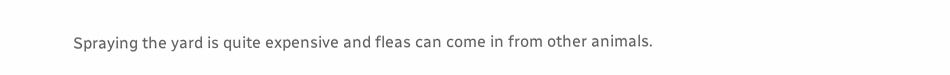Spraying the yard is quite expensive and fleas can come in from other animals.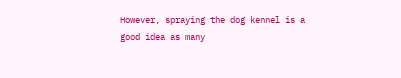However, spraying the dog kennel is a good idea as many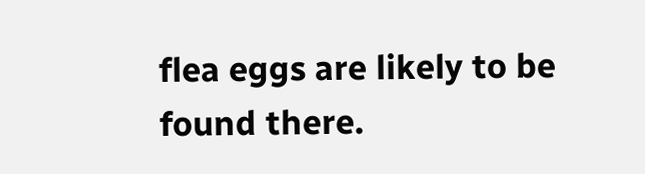flea eggs are likely to be found there.